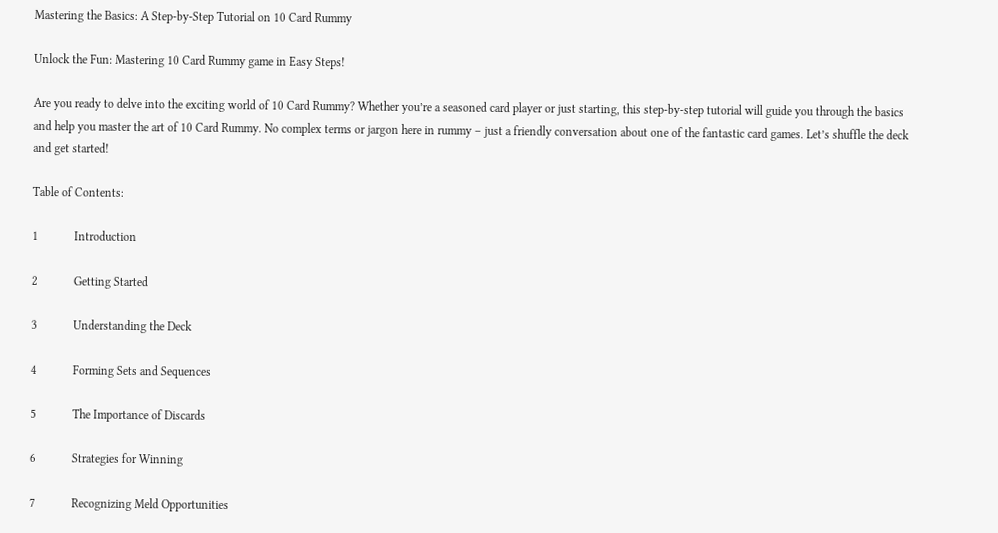Mastering the Basics: A Step-by-Step Tutorial on 10 Card Rummy

Unlock the Fun: Mastering 10 Card Rummy game in Easy Steps!

Are you ready to delve into the exciting world of 10 Card Rummy? Whether you’re a seasoned card player or just starting, this step-by-step tutorial will guide you through the basics and help you master the art of 10 Card Rummy. No complex terms or jargon here in rummy – just a friendly conversation about one of the fantastic card games. Let’s shuffle the deck and get started!

Table of Contents:

1            Introduction

2            Getting Started

3            Understanding the Deck

4            Forming Sets and Sequences

5            The Importance of Discards

6            Strategies for Winning

7            Recognizing Meld Opportunities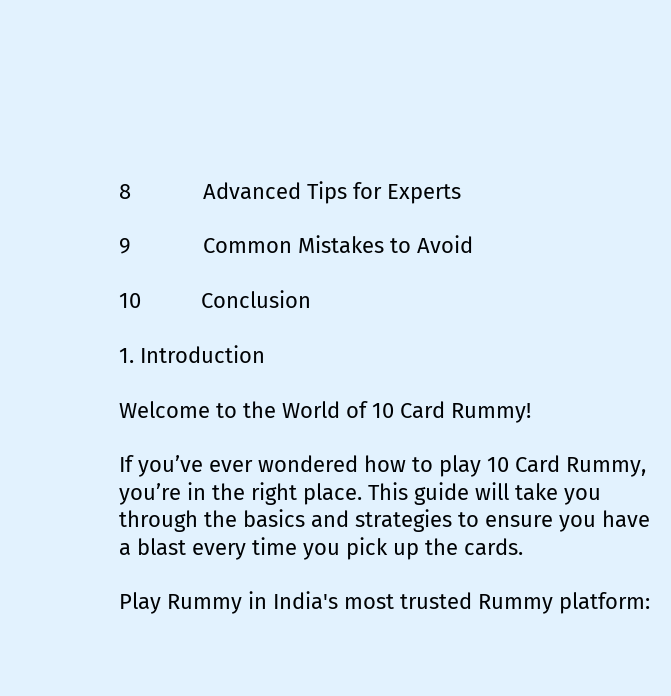8            Advanced Tips for Experts

9            Common Mistakes to Avoid

10          Conclusion

1. Introduction

Welcome to the World of 10 Card Rummy!

If you’ve ever wondered how to play 10 Card Rummy, you’re in the right place. This guide will take you through the basics and strategies to ensure you have a blast every time you pick up the cards.

Play Rummy in India's most trusted Rummy platform: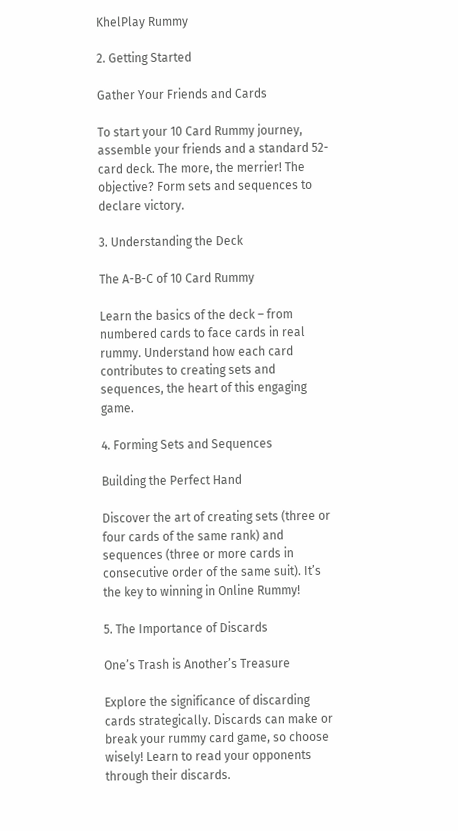KhelPlay Rummy

2. Getting Started

Gather Your Friends and Cards

To start your 10 Card Rummy journey, assemble your friends and a standard 52-card deck. The more, the merrier! The objective? Form sets and sequences to declare victory.

3. Understanding the Deck

The A-B-C of 10 Card Rummy

Learn the basics of the deck – from numbered cards to face cards in real rummy. Understand how each card contributes to creating sets and sequences, the heart of this engaging game.

4. Forming Sets and Sequences

Building the Perfect Hand

Discover the art of creating sets (three or four cards of the same rank) and sequences (three or more cards in consecutive order of the same suit). It’s the key to winning in Online Rummy!

5. The Importance of Discards

One’s Trash is Another’s Treasure

Explore the significance of discarding cards strategically. Discards can make or break your rummy card game, so choose wisely! Learn to read your opponents through their discards.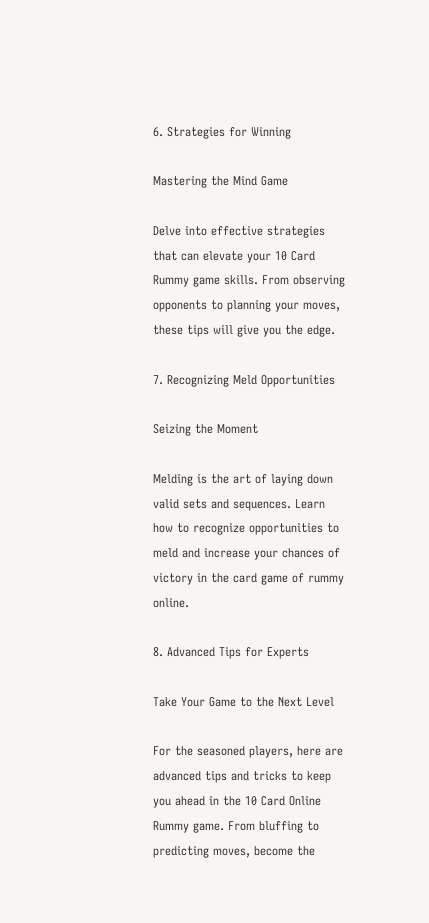6. Strategies for Winning

Mastering the Mind Game

Delve into effective strategies that can elevate your 10 Card Rummy game skills. From observing opponents to planning your moves, these tips will give you the edge.

7. Recognizing Meld Opportunities

Seizing the Moment

Melding is the art of laying down valid sets and sequences. Learn how to recognize opportunities to meld and increase your chances of victory in the card game of rummy online.

8. Advanced Tips for Experts

Take Your Game to the Next Level

For the seasoned players, here are advanced tips and tricks to keep you ahead in the 10 Card Online Rummy game. From bluffing to predicting moves, become the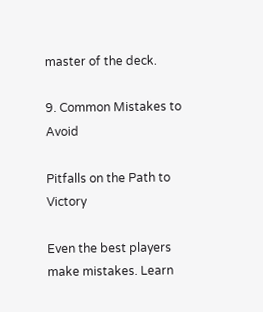master of the deck.

9. Common Mistakes to Avoid

Pitfalls on the Path to Victory

Even the best players make mistakes. Learn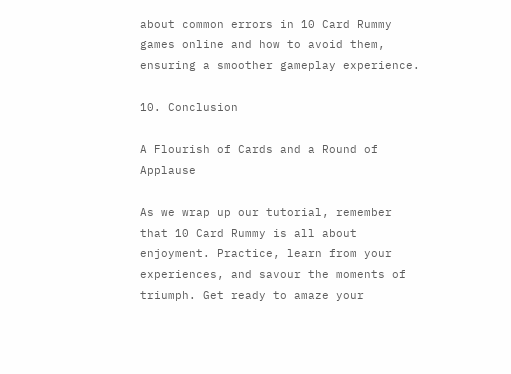about common errors in 10 Card Rummy games online and how to avoid them, ensuring a smoother gameplay experience.

10. Conclusion

A Flourish of Cards and a Round of Applause

As we wrap up our tutorial, remember that 10 Card Rummy is all about enjoyment. Practice, learn from your experiences, and savour the moments of triumph. Get ready to amaze your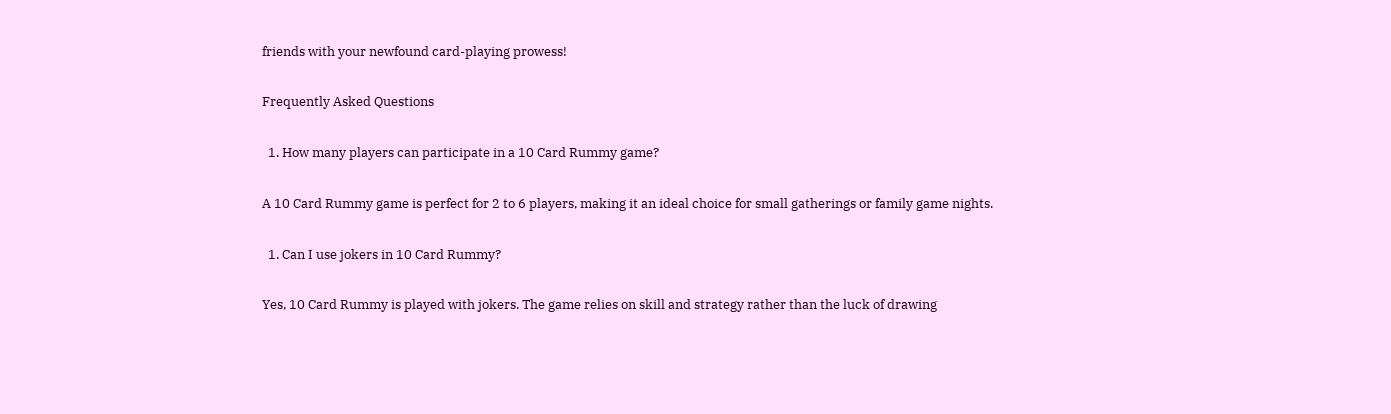friends with your newfound card-playing prowess!

Frequently Asked Questions

  1. How many players can participate in a 10 Card Rummy game?

A 10 Card Rummy game is perfect for 2 to 6 players, making it an ideal choice for small gatherings or family game nights.

  1. Can I use jokers in 10 Card Rummy?

Yes, 10 Card Rummy is played with jokers. The game relies on skill and strategy rather than the luck of drawing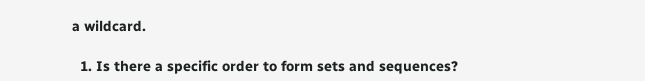a wildcard.

  1. Is there a specific order to form sets and sequences?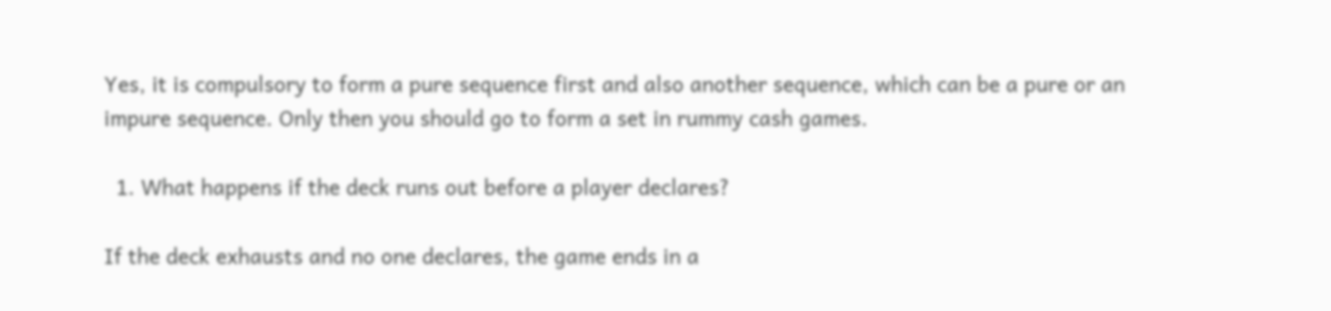Yes, it is compulsory to form a pure sequence first and also another sequence, which can be a pure or an impure sequence. Only then you should go to form a set in rummy cash games.

  1. What happens if the deck runs out before a player declares?

If the deck exhausts and no one declares, the game ends in a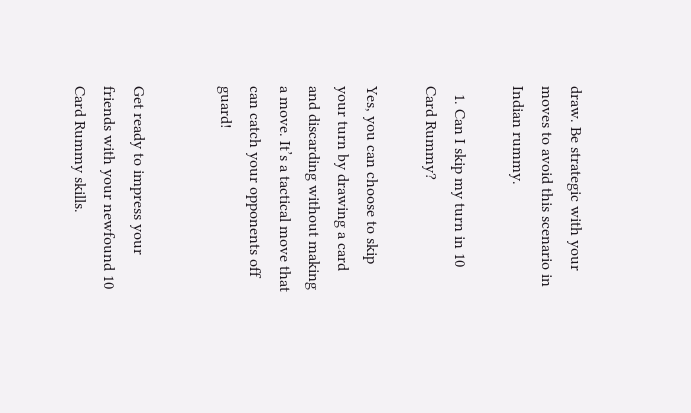draw. Be strategic with your moves to avoid this scenario in Indian rummy.

  1. Can I skip my turn in 10 Card Rummy?

Yes, you can choose to skip your turn by drawing a card and discarding without making a move. It’s a tactical move that can catch your opponents off guard!


Get ready to impress your friends with your newfound 10 Card Rummy skills.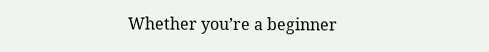Whether you’re a beginner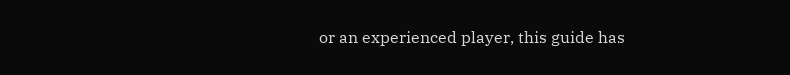or an experienced player, this guide has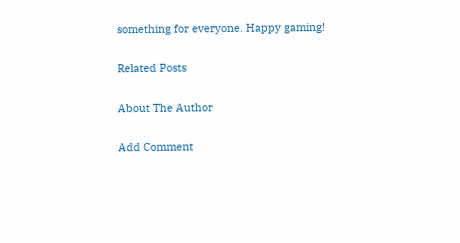something for everyone. Happy gaming!

Related Posts

About The Author

Add Comment